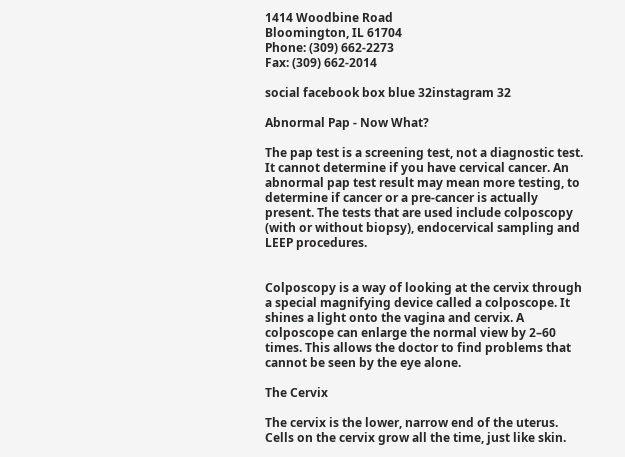1414 Woodbine Road
Bloomington, IL 61704
Phone: (309) 662-2273
Fax: (309) 662-2014

social facebook box blue 32instagram 32

Abnormal Pap - Now What?

The pap test is a screening test, not a diagnostic test. It cannot determine if you have cervical cancer. An abnormal pap test result may mean more testing, to determine if cancer or a pre-cancer is actually present. The tests that are used include colposcopy (with or without biopsy), endocervical sampling and LEEP procedures.


Colposcopy is a way of looking at the cervix through a special magnifying device called a colposcope. It shines a light onto the vagina and cervix. A colposcope can enlarge the normal view by 2–60 times. This allows the doctor to find problems that cannot be seen by the eye alone.

The Cervix

The cervix is the lower, narrow end of the uterus. Cells on the cervix grow all the time, just like skin.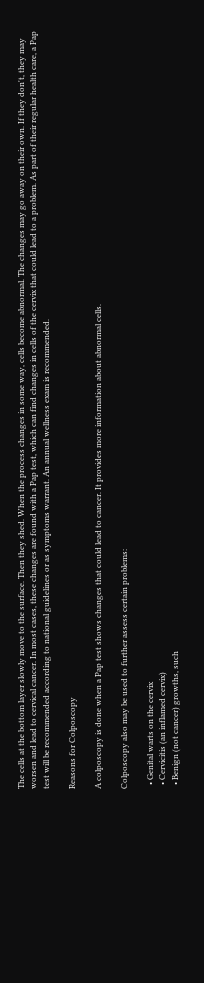The cells at the bottom layer slowly move to the surface. Then they shed. When the process changes in some way, cells become abnormal. The changes may go away on their own. If they don't, they may worsen and lead to cervical cancer. In most cases, these changes are found with a Pap test, which can find changes in cells of the cervix that could lead to a problem. As part of their regular health care, a Pap test will be recommended according to national guidelines or as symptoms warrant. An annual wellness exam is recommended.

Reasons for Colposcopy

A colposcopy is done when a Pap test shows changes that could lead to cancer. It provides more information about abnormal cells.

Colposcopy also may be used to further assess certain problems:

  • Genital warts on the cervix
  • Cervicitis (an inflamed cervix)
  • Benign (not cancer) growths, such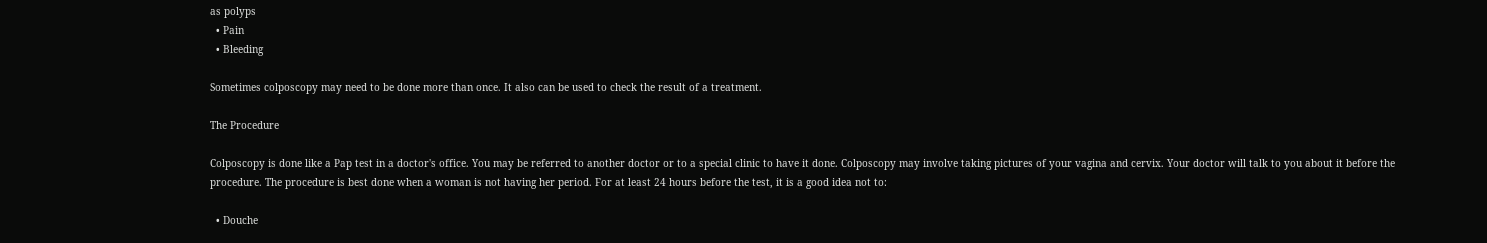as polyps
  • Pain
  • Bleeding

Sometimes colposcopy may need to be done more than once. It also can be used to check the result of a treatment.

The Procedure

Colposcopy is done like a Pap test in a doctor's office. You may be referred to another doctor or to a special clinic to have it done. Colposcopy may involve taking pictures of your vagina and cervix. Your doctor will talk to you about it before the procedure. The procedure is best done when a woman is not having her period. For at least 24 hours before the test, it is a good idea not to:

  • Douche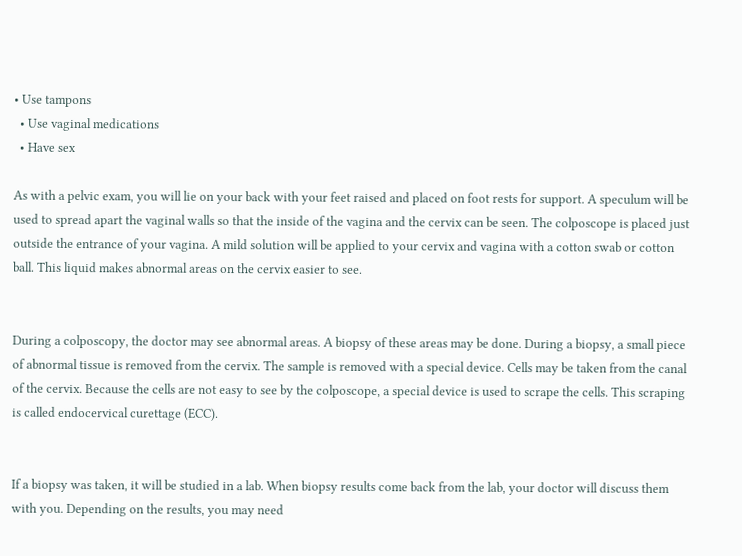• Use tampons
  • Use vaginal medications
  • Have sex

As with a pelvic exam, you will lie on your back with your feet raised and placed on foot rests for support. A speculum will be used to spread apart the vaginal walls so that the inside of the vagina and the cervix can be seen. The colposcope is placed just outside the entrance of your vagina. A mild solution will be applied to your cervix and vagina with a cotton swab or cotton ball. This liquid makes abnormal areas on the cervix easier to see.


During a colposcopy, the doctor may see abnormal areas. A biopsy of these areas may be done. During a biopsy, a small piece of abnormal tissue is removed from the cervix. The sample is removed with a special device. Cells may be taken from the canal of the cervix. Because the cells are not easy to see by the colposcope, a special device is used to scrape the cells. This scraping is called endocervical curettage (ECC).


If a biopsy was taken, it will be studied in a lab. When biopsy results come back from the lab, your doctor will discuss them with you. Depending on the results, you may need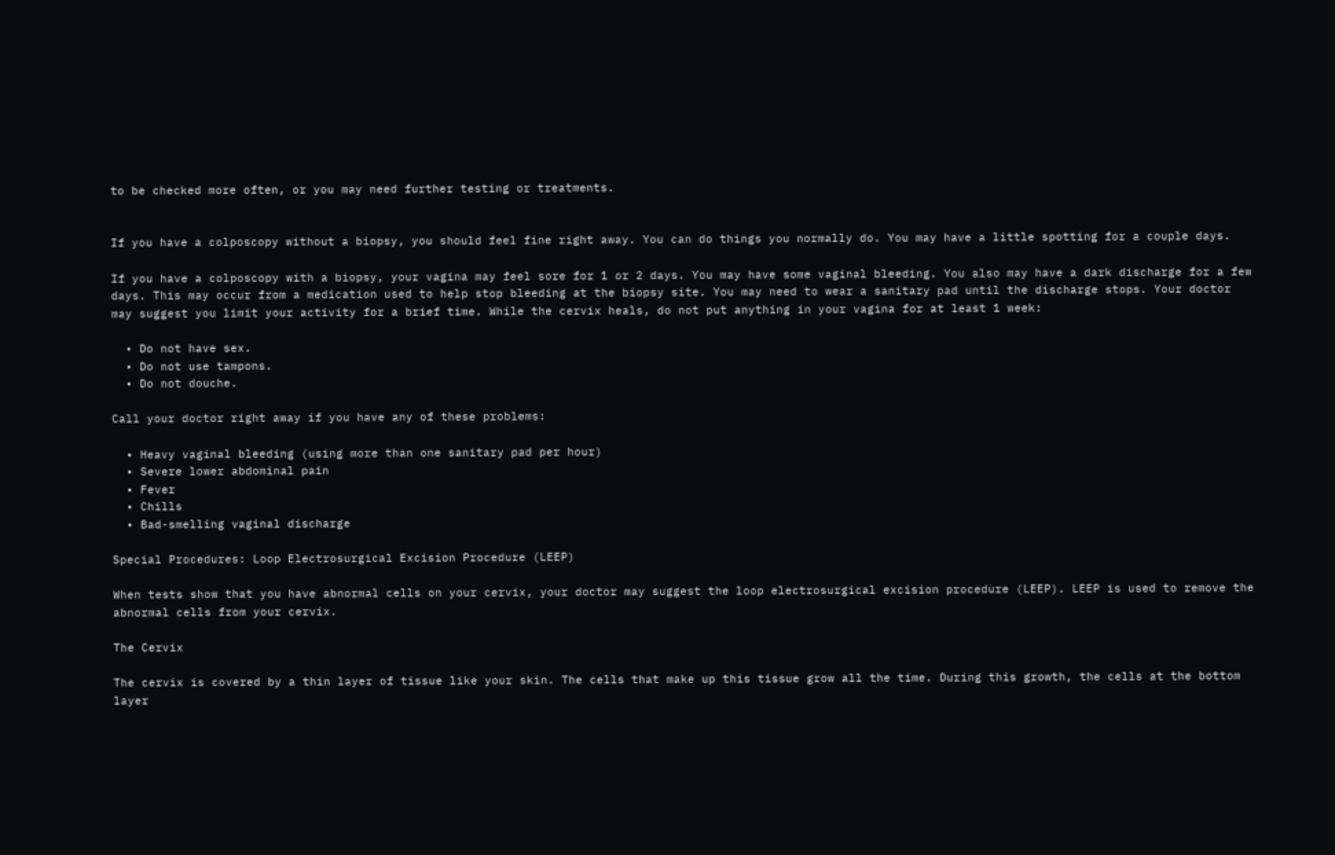to be checked more often, or you may need further testing or treatments.


If you have a colposcopy without a biopsy, you should feel fine right away. You can do things you normally do. You may have a little spotting for a couple days.

If you have a colposcopy with a biopsy, your vagina may feel sore for 1 or 2 days. You may have some vaginal bleeding. You also may have a dark discharge for a few days. This may occur from a medication used to help stop bleeding at the biopsy site. You may need to wear a sanitary pad until the discharge stops. Your doctor may suggest you limit your activity for a brief time. While the cervix heals, do not put anything in your vagina for at least 1 week:

  • Do not have sex.
  • Do not use tampons.
  • Do not douche.

Call your doctor right away if you have any of these problems:

  • Heavy vaginal bleeding (using more than one sanitary pad per hour)
  • Severe lower abdominal pain
  • Fever
  • Chills
  • Bad-smelling vaginal discharge

Special Procedures: Loop Electrosurgical Excision Procedure (LEEP)

When tests show that you have abnormal cells on your cervix, your doctor may suggest the loop electrosurgical excision procedure (LEEP). LEEP is used to remove the abnormal cells from your cervix.

The Cervix

The cervix is covered by a thin layer of tissue like your skin. The cells that make up this tissue grow all the time. During this growth, the cells at the bottom layer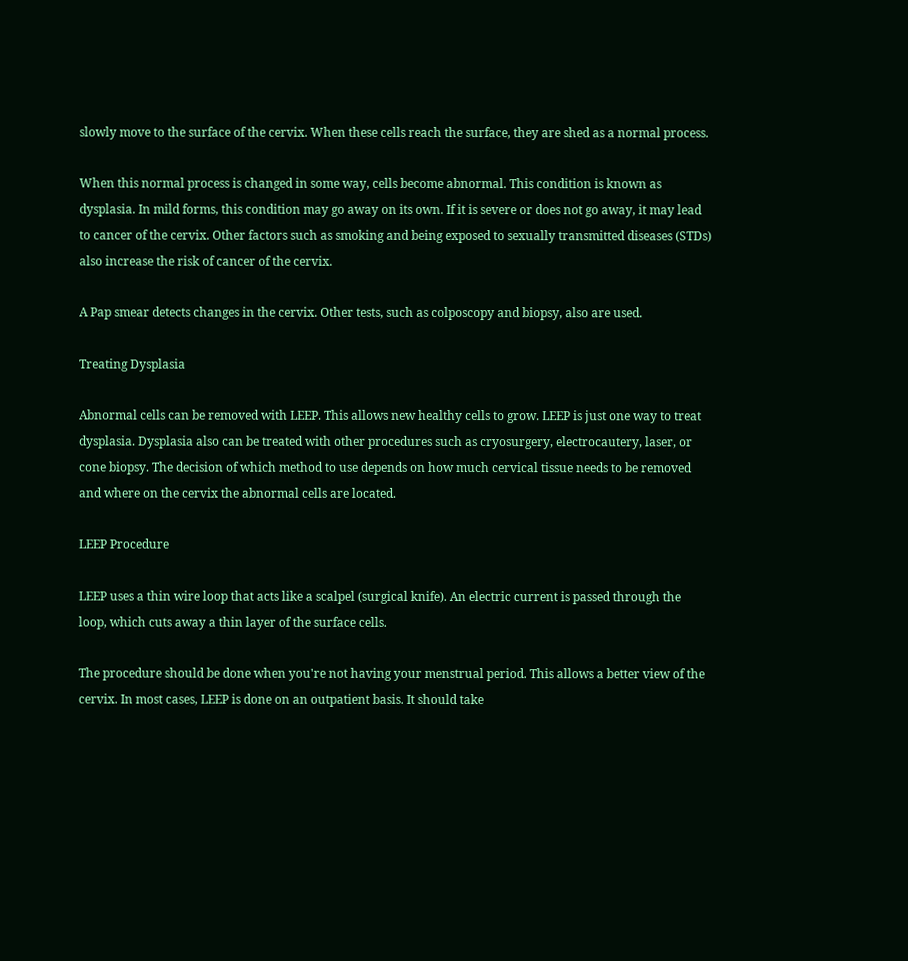slowly move to the surface of the cervix. When these cells reach the surface, they are shed as a normal process.

When this normal process is changed in some way, cells become abnormal. This condition is known as dysplasia. In mild forms, this condition may go away on its own. If it is severe or does not go away, it may lead to cancer of the cervix. Other factors such as smoking and being exposed to sexually transmitted diseases (STDs) also increase the risk of cancer of the cervix.

A Pap smear detects changes in the cervix. Other tests, such as colposcopy and biopsy, also are used.

Treating Dysplasia

Abnormal cells can be removed with LEEP. This allows new healthy cells to grow. LEEP is just one way to treat dysplasia. Dysplasia also can be treated with other procedures such as cryosurgery, electrocautery, laser, or cone biopsy. The decision of which method to use depends on how much cervical tissue needs to be removed and where on the cervix the abnormal cells are located.

LEEP Procedure

LEEP uses a thin wire loop that acts like a scalpel (surgical knife). An electric current is passed through the loop, which cuts away a thin layer of the surface cells.

The procedure should be done when you're not having your menstrual period. This allows a better view of the cervix. In most cases, LEEP is done on an outpatient basis. It should take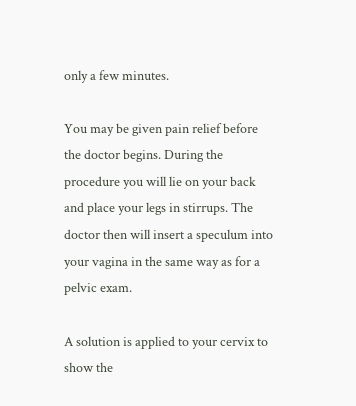only a few minutes.

You may be given pain relief before the doctor begins. During the procedure you will lie on your back and place your legs in stirrups. The doctor then will insert a speculum into your vagina in the same way as for a pelvic exam.

A solution is applied to your cervix to show the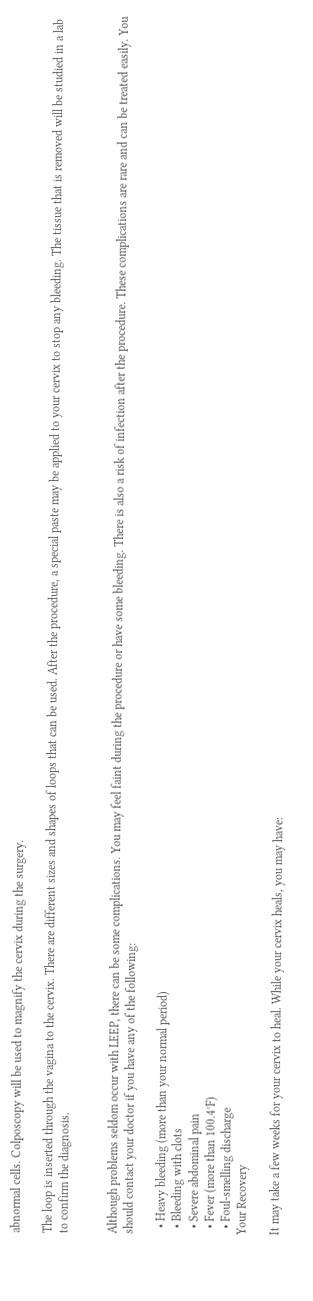abnormal cells. Colposcopy will be used to magnify the cervix during the surgery.

The loop is inserted through the vagina to the cervix. There are different sizes and shapes of loops that can be used. After the procedure, a special paste may be applied to your cervix to stop any bleeding. The tissue that is removed will be studied in a lab to confirm the diagnosis.


Although problems seldom occur with LEEP, there can be some complications. You may feel faint during the procedure or have some bleeding. There is also a risk of infection after the procedure. These complications are rare and can be treated easily. You should contact your doctor if you have any of the following:

  • Heavy bleeding (more than your normal period)
  • Bleeding with clots
  • Severe abdominal pain
  • Fever (more than 100.4°F)
  • Foul-smelling discharge
Your Recovery

It may take a few weeks for your cervix to heal. While your cervix heals, you may have: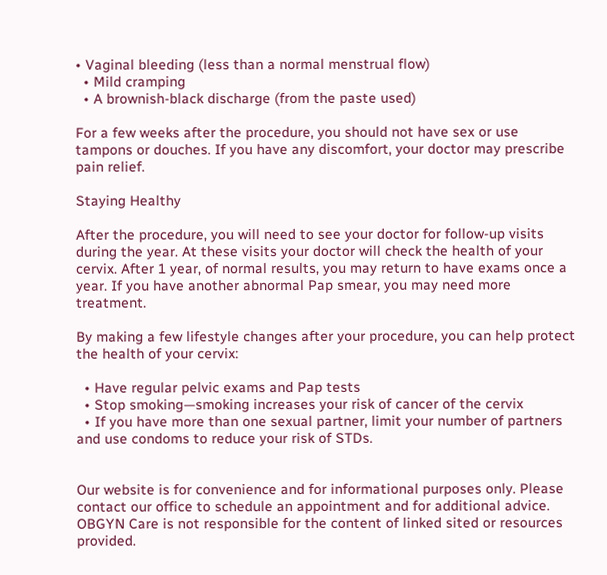• Vaginal bleeding (less than a normal menstrual flow)
  • Mild cramping
  • A brownish-black discharge (from the paste used)

For a few weeks after the procedure, you should not have sex or use tampons or douches. If you have any discomfort, your doctor may prescribe pain relief.

Staying Healthy

After the procedure, you will need to see your doctor for follow-up visits during the year. At these visits your doctor will check the health of your cervix. After 1 year, of normal results, you may return to have exams once a year. If you have another abnormal Pap smear, you may need more treatment.

By making a few lifestyle changes after your procedure, you can help protect the health of your cervix:

  • Have regular pelvic exams and Pap tests
  • Stop smoking—smoking increases your risk of cancer of the cervix
  • If you have more than one sexual partner, limit your number of partners and use condoms to reduce your risk of STDs.


Our website is for convenience and for informational purposes only. Please contact our office to schedule an appointment and for additional advice. OBGYN Care is not responsible for the content of linked sited or resources provided.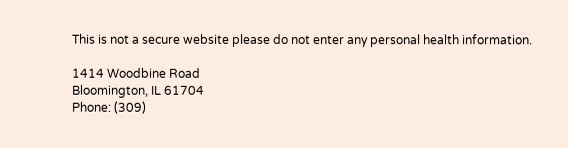This is not a secure website please do not enter any personal health information.

1414 Woodbine Road
Bloomington, IL 61704
Phone: (309)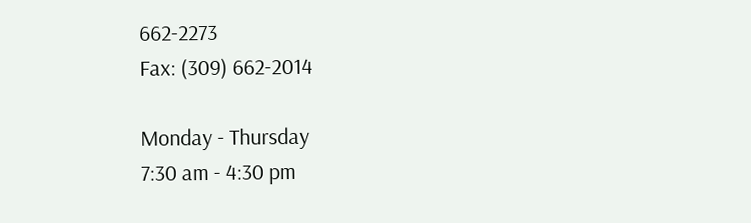662-2273
Fax: (309) 662-2014

Monday - Thursday
7:30 am - 4:30 pm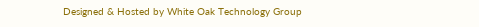Designed & Hosted by White Oak Technology Group